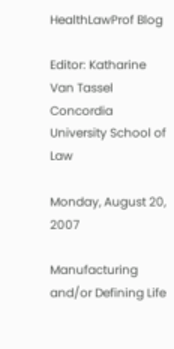HealthLawProf Blog

Editor: Katharine Van Tassel
Concordia University School of Law

Monday, August 20, 2007

Manufacturing and/or Defining Life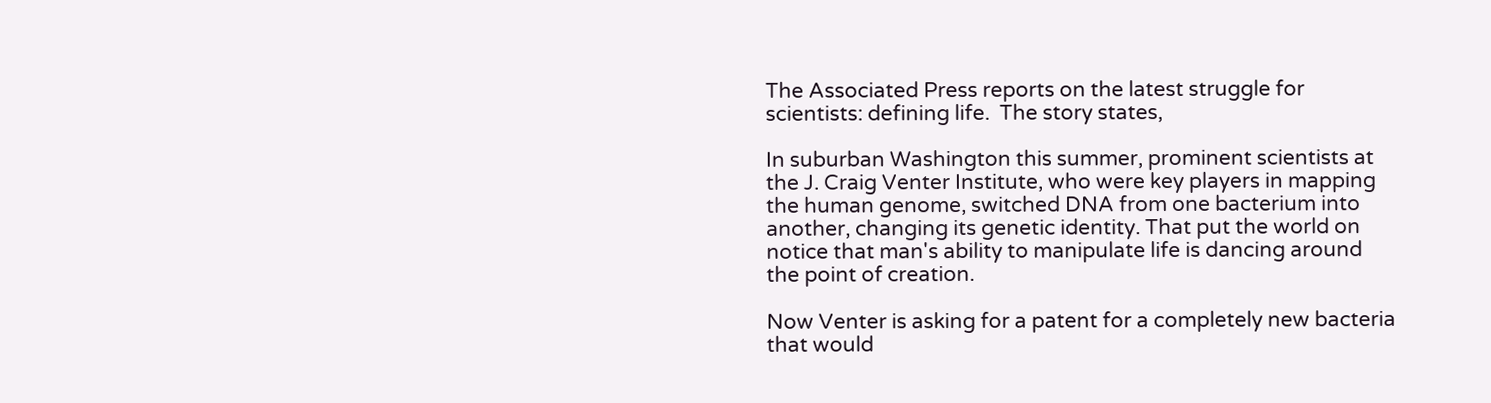The Associated Press reports on the latest struggle for scientists: defining life.  The story states,

In suburban Washington this summer, prominent scientists at the J. Craig Venter Institute, who were key players in mapping the human genome, switched DNA from one bacterium into another, changing its genetic identity. That put the world on notice that man's ability to manipulate life is dancing around the point of creation.

Now Venter is asking for a patent for a completely new bacteria that would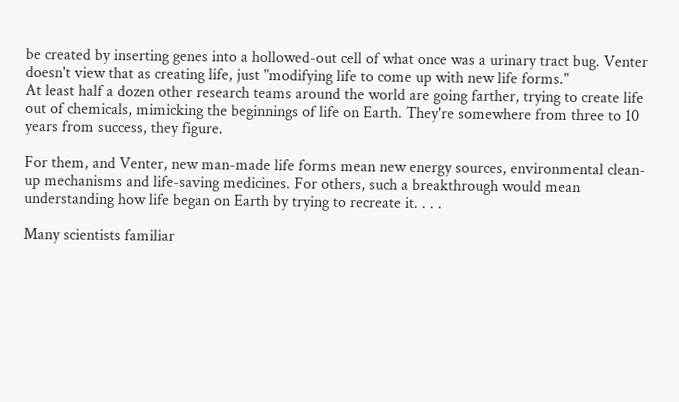be created by inserting genes into a hollowed-out cell of what once was a urinary tract bug. Venter doesn't view that as creating life, just "modifying life to come up with new life forms."
At least half a dozen other research teams around the world are going farther, trying to create life out of chemicals, mimicking the beginnings of life on Earth. They're somewhere from three to 10 years from success, they figure.

For them, and Venter, new man-made life forms mean new energy sources, environmental clean-up mechanisms and life-saving medicines. For others, such a breakthrough would mean understanding how life began on Earth by trying to recreate it. . . .

Many scientists familiar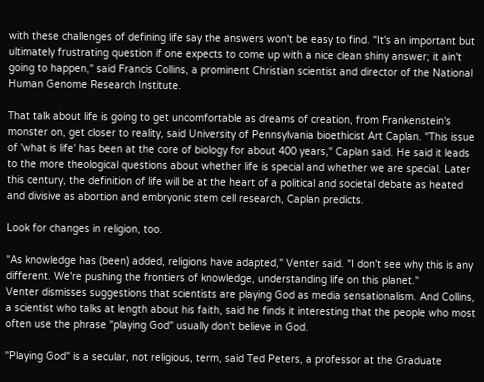with these challenges of defining life say the answers won't be easy to find. "It's an important but ultimately frustrating question if one expects to come up with a nice clean shiny answer; it ain't going to happen," said Francis Collins, a prominent Christian scientist and director of the National Human Genome Research Institute.

That talk about life is going to get uncomfortable as dreams of creation, from Frankenstein's monster on, get closer to reality, said University of Pennsylvania bioethicist Art Caplan. "This issue of 'what is life' has been at the core of biology for about 400 years," Caplan said. He said it leads to the more theological questions about whether life is special and whether we are special. Later this century, the definition of life will be at the heart of a political and societal debate as heated and divisive as abortion and embryonic stem cell research, Caplan predicts.

Look for changes in religion, too.

"As knowledge has (been) added, religions have adapted," Venter said. "I don't see why this is any different. We're pushing the frontiers of knowledge, understanding life on this planet."
Venter dismisses suggestions that scientists are playing God as media sensationalism. And Collins, a scientist who talks at length about his faith, said he finds it interesting that the people who most often use the phrase "playing God" usually don't believe in God.

"Playing God" is a secular, not religious, term, said Ted Peters, a professor at the Graduate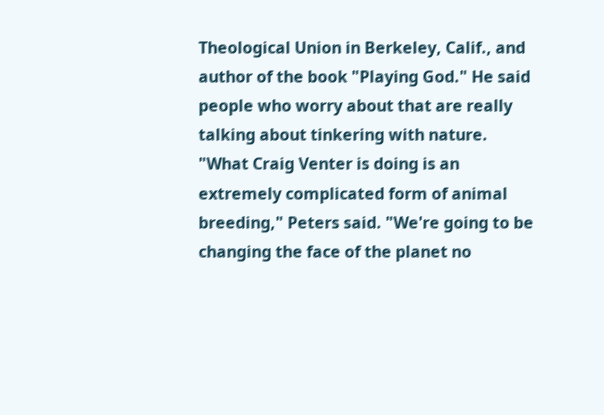Theological Union in Berkeley, Calif., and author of the book "Playing God." He said people who worry about that are really talking about tinkering with nature. "What Craig Venter is doing is an extremely complicated form of animal breeding," Peters said. "We're going to be changing the face of the planet no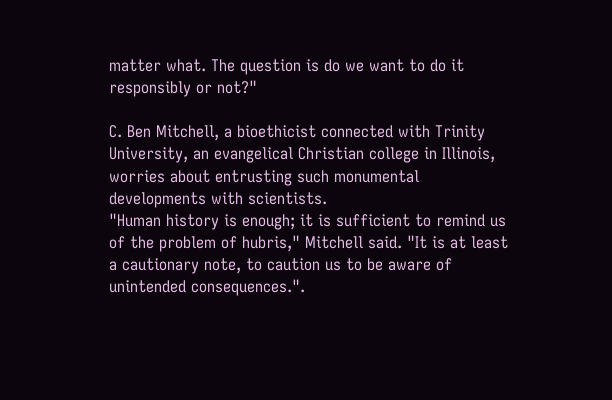matter what. The question is do we want to do it responsibly or not?"

C. Ben Mitchell, a bioethicist connected with Trinity University, an evangelical Christian college in Illinois, worries about entrusting such monumental developments with scientists.
"Human history is enough; it is sufficient to remind us of the problem of hubris," Mitchell said. "It is at least a cautionary note, to caution us to be aware of unintended consequences.".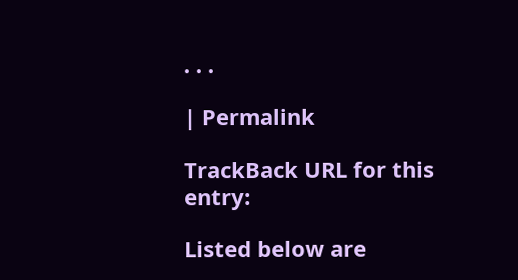. . .

| Permalink

TrackBack URL for this entry:

Listed below are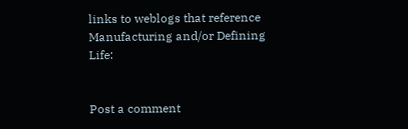links to weblogs that reference Manufacturing and/or Defining Life:


Post a comment